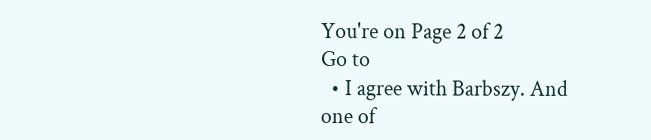You're on Page 2 of 2
Go to
  • I agree with Barbszy. And one of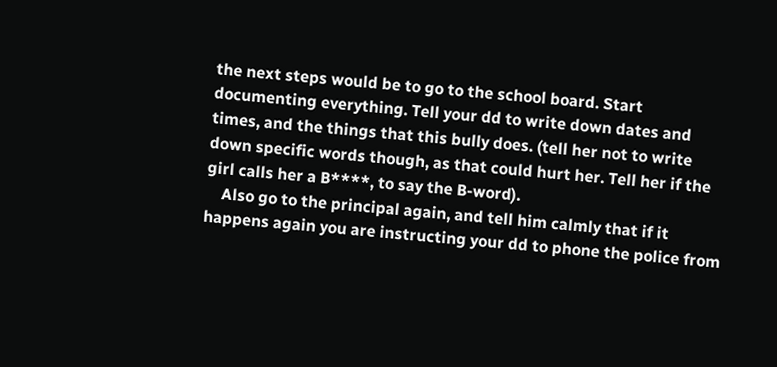the next steps would be to go to the school board. Start documenting everything. Tell your dd to write down dates and times, and the things that this bully does. (tell her not to write down specific words though, as that could hurt her. Tell her if the girl calls her a B****, to say the B-word).
    Also go to the principal again, and tell him calmly that if it happens again you are instructing your dd to phone the police from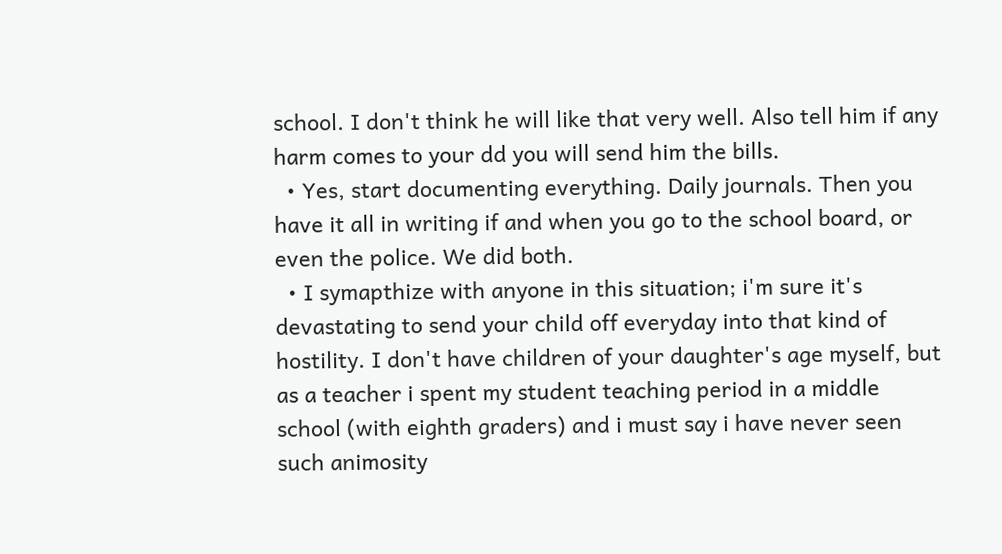school. I don't think he will like that very well. Also tell him if any harm comes to your dd you will send him the bills.
  • Yes, start documenting everything. Daily journals. Then you have it all in writing if and when you go to the school board, or even the police. We did both.
  • I symapthize with anyone in this situation; i'm sure it's devastating to send your child off everyday into that kind of hostility. I don't have children of your daughter's age myself, but as a teacher i spent my student teaching period in a middle school (with eighth graders) and i must say i have never seen such animosity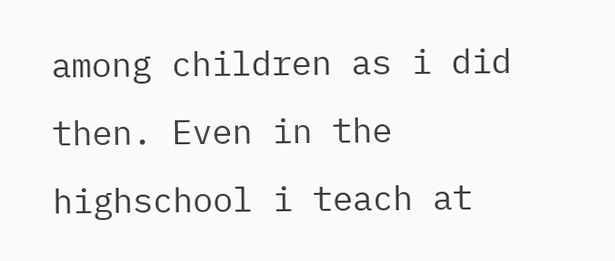among children as i did then. Even in the highschool i teach at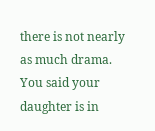there is not nearly as much drama. You said your daughter is in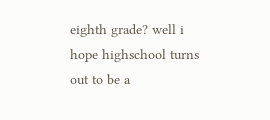eighth grade? well i hope highschool turns out to be a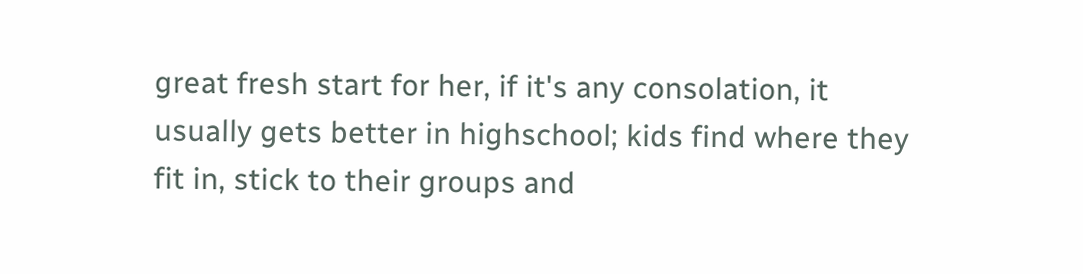great fresh start for her, if it's any consolation, it usually gets better in highschool; kids find where they fit in, stick to their groups and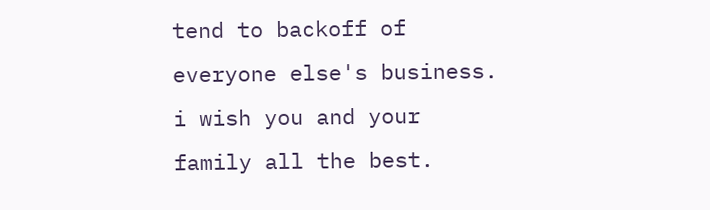tend to backoff of everyone else's business. i wish you and your family all the best.